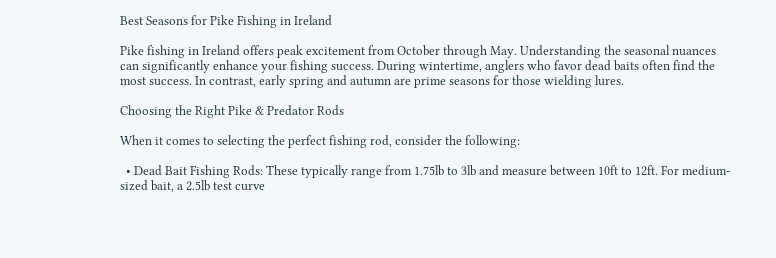Best Seasons for Pike Fishing in Ireland

Pike fishing in Ireland offers peak excitement from October through May. Understanding the seasonal nuances can significantly enhance your fishing success. During wintertime, anglers who favor dead baits often find the most success. In contrast, early spring and autumn are prime seasons for those wielding lures.

Choosing the Right Pike & Predator Rods

When it comes to selecting the perfect fishing rod, consider the following:

  • Dead Bait Fishing Rods: These typically range from 1.75lb to 3lb and measure between 10ft to 12ft. For medium-sized bait, a 2.5lb test curve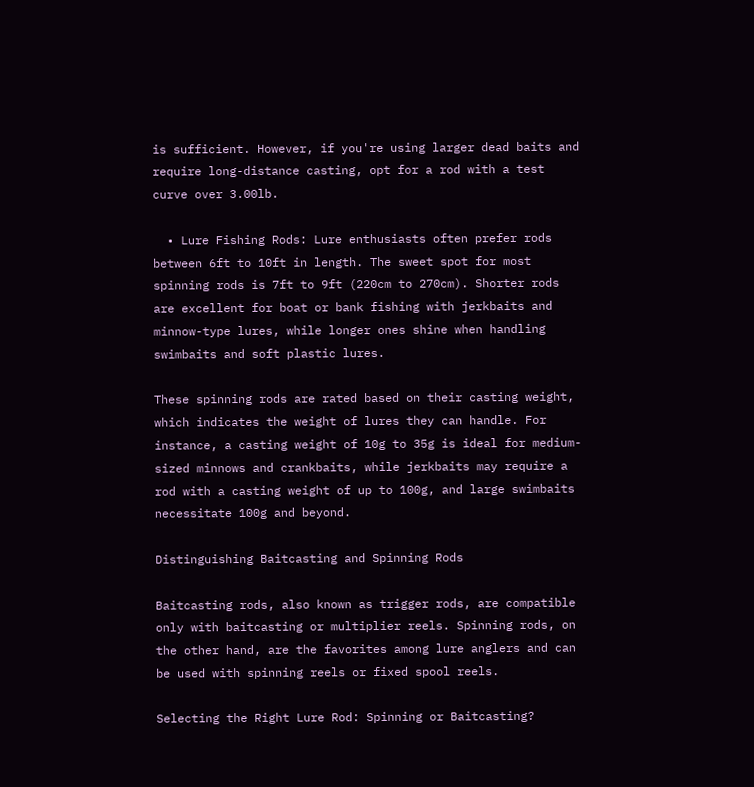is sufficient. However, if you're using larger dead baits and require long-distance casting, opt for a rod with a test curve over 3.00lb.

  • Lure Fishing Rods: Lure enthusiasts often prefer rods between 6ft to 10ft in length. The sweet spot for most spinning rods is 7ft to 9ft (220cm to 270cm). Shorter rods are excellent for boat or bank fishing with jerkbaits and minnow-type lures, while longer ones shine when handling swimbaits and soft plastic lures.

These spinning rods are rated based on their casting weight, which indicates the weight of lures they can handle. For instance, a casting weight of 10g to 35g is ideal for medium-sized minnows and crankbaits, while jerkbaits may require a rod with a casting weight of up to 100g, and large swimbaits necessitate 100g and beyond.

Distinguishing Baitcasting and Spinning Rods

Baitcasting rods, also known as trigger rods, are compatible only with baitcasting or multiplier reels. Spinning rods, on the other hand, are the favorites among lure anglers and can be used with spinning reels or fixed spool reels.

Selecting the Right Lure Rod: Spinning or Baitcasting?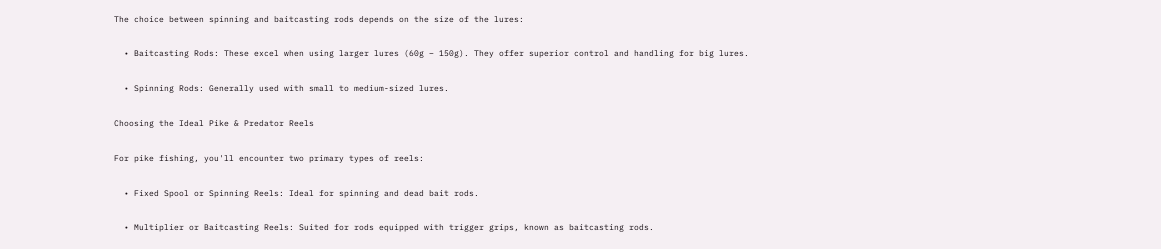The choice between spinning and baitcasting rods depends on the size of the lures:

  • Baitcasting Rods: These excel when using larger lures (60g – 150g). They offer superior control and handling for big lures.

  • Spinning Rods: Generally used with small to medium-sized lures.

Choosing the Ideal Pike & Predator Reels

For pike fishing, you'll encounter two primary types of reels:

  • Fixed Spool or Spinning Reels: Ideal for spinning and dead bait rods.

  • Multiplier or Baitcasting Reels: Suited for rods equipped with trigger grips, known as baitcasting rods.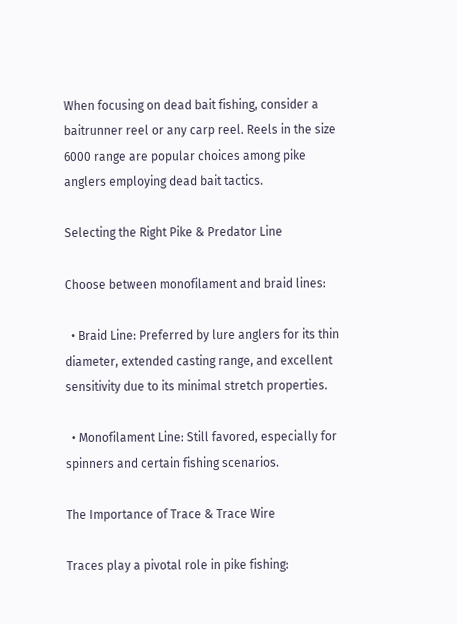When focusing on dead bait fishing, consider a baitrunner reel or any carp reel. Reels in the size 6000 range are popular choices among pike anglers employing dead bait tactics.

Selecting the Right Pike & Predator Line

Choose between monofilament and braid lines:

  • Braid Line: Preferred by lure anglers for its thin diameter, extended casting range, and excellent sensitivity due to its minimal stretch properties.

  • Monofilament Line: Still favored, especially for spinners and certain fishing scenarios.

The Importance of Trace & Trace Wire

Traces play a pivotal role in pike fishing: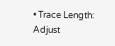• Trace Length: Adjust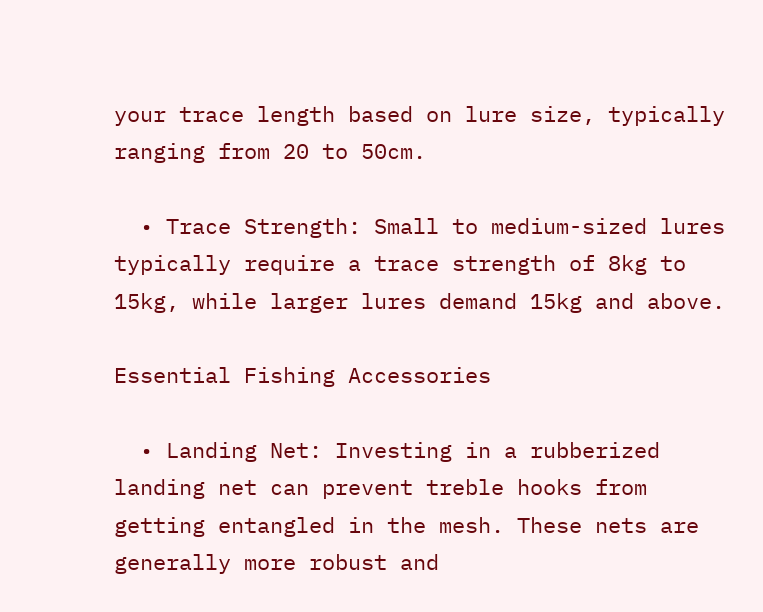your trace length based on lure size, typically ranging from 20 to 50cm.

  • Trace Strength: Small to medium-sized lures typically require a trace strength of 8kg to 15kg, while larger lures demand 15kg and above.

Essential Fishing Accessories

  • Landing Net: Investing in a rubberized landing net can prevent treble hooks from getting entangled in the mesh. These nets are generally more robust and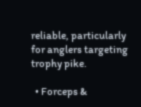reliable, particularly for anglers targeting trophy pike.

  • Forceps &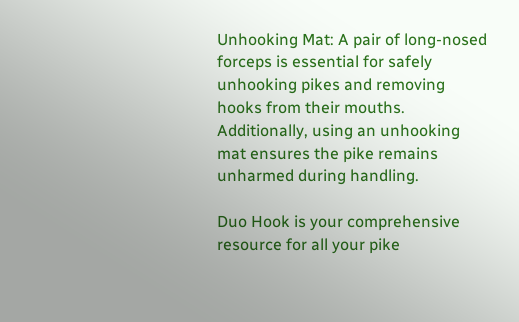Unhooking Mat: A pair of long-nosed forceps is essential for safely unhooking pikes and removing hooks from their mouths. Additionally, using an unhooking mat ensures the pike remains unharmed during handling.

Duo Hook is your comprehensive resource for all your pike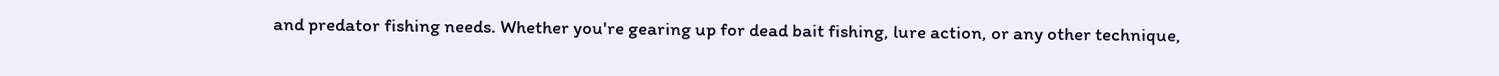and predator fishing needs. Whether you're gearing up for dead bait fishing, lure action, or any other technique,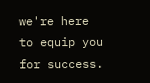we're here to equip you for success.